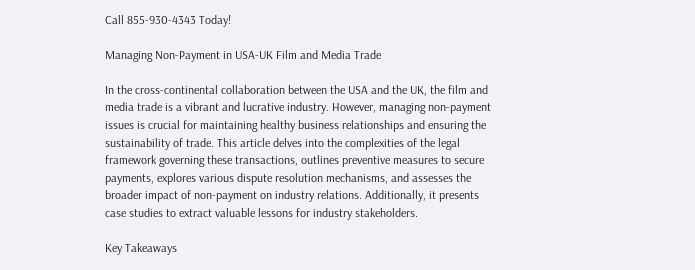Call 855-930-4343 Today!

Managing Non-Payment in USA-UK Film and Media Trade

In the cross-continental collaboration between the USA and the UK, the film and media trade is a vibrant and lucrative industry. However, managing non-payment issues is crucial for maintaining healthy business relationships and ensuring the sustainability of trade. This article delves into the complexities of the legal framework governing these transactions, outlines preventive measures to secure payments, explores various dispute resolution mechanisms, and assesses the broader impact of non-payment on industry relations. Additionally, it presents case studies to extract valuable lessons for industry stakeholders.

Key Takeaways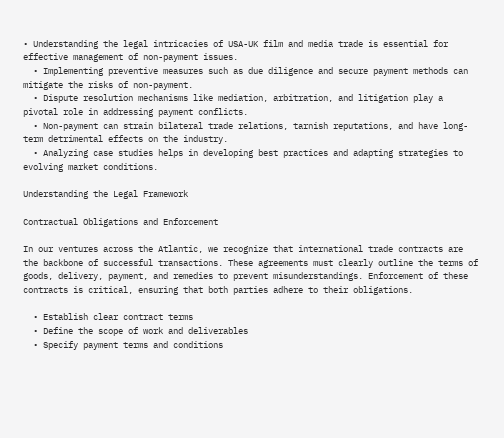• Understanding the legal intricacies of USA-UK film and media trade is essential for effective management of non-payment issues.
  • Implementing preventive measures such as due diligence and secure payment methods can mitigate the risks of non-payment.
  • Dispute resolution mechanisms like mediation, arbitration, and litigation play a pivotal role in addressing payment conflicts.
  • Non-payment can strain bilateral trade relations, tarnish reputations, and have long-term detrimental effects on the industry.
  • Analyzing case studies helps in developing best practices and adapting strategies to evolving market conditions.

Understanding the Legal Framework

Contractual Obligations and Enforcement

In our ventures across the Atlantic, we recognize that international trade contracts are the backbone of successful transactions. These agreements must clearly outline the terms of goods, delivery, payment, and remedies to prevent misunderstandings. Enforcement of these contracts is critical, ensuring that both parties adhere to their obligations.

  • Establish clear contract terms
  • Define the scope of work and deliverables
  • Specify payment terms and conditions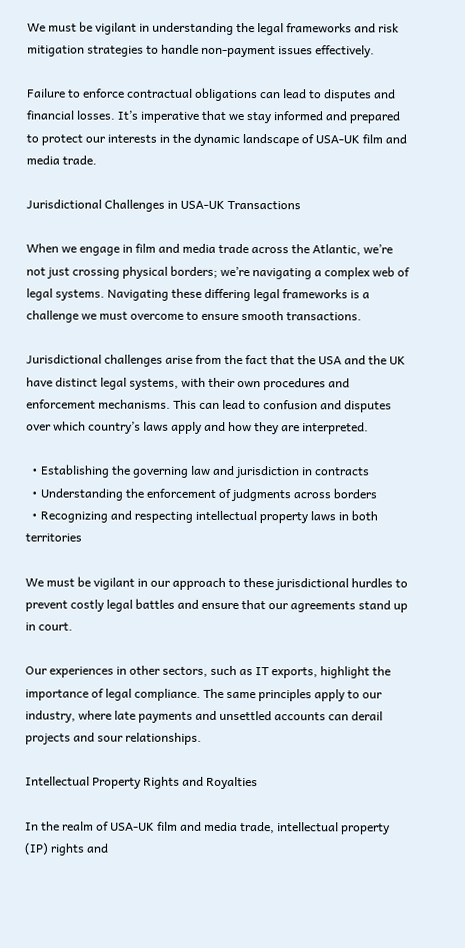We must be vigilant in understanding the legal frameworks and risk mitigation strategies to handle non-payment issues effectively.

Failure to enforce contractual obligations can lead to disputes and financial losses. It’s imperative that we stay informed and prepared to protect our interests in the dynamic landscape of USA-UK film and media trade.

Jurisdictional Challenges in USA-UK Transactions

When we engage in film and media trade across the Atlantic, we’re not just crossing physical borders; we’re navigating a complex web of legal systems. Navigating these differing legal frameworks is a challenge we must overcome to ensure smooth transactions.

Jurisdictional challenges arise from the fact that the USA and the UK have distinct legal systems, with their own procedures and enforcement mechanisms. This can lead to confusion and disputes over which country’s laws apply and how they are interpreted.

  • Establishing the governing law and jurisdiction in contracts
  • Understanding the enforcement of judgments across borders
  • Recognizing and respecting intellectual property laws in both territories

We must be vigilant in our approach to these jurisdictional hurdles to prevent costly legal battles and ensure that our agreements stand up in court.

Our experiences in other sectors, such as IT exports, highlight the importance of legal compliance. The same principles apply to our industry, where late payments and unsettled accounts can derail projects and sour relationships.

Intellectual Property Rights and Royalties

In the realm of USA-UK film and media trade, intellectual property (IP) rights and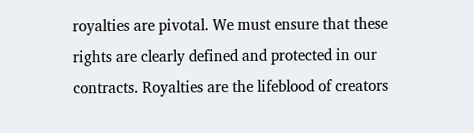royalties are pivotal. We must ensure that these rights are clearly defined and protected in our contracts. Royalties are the lifeblood of creators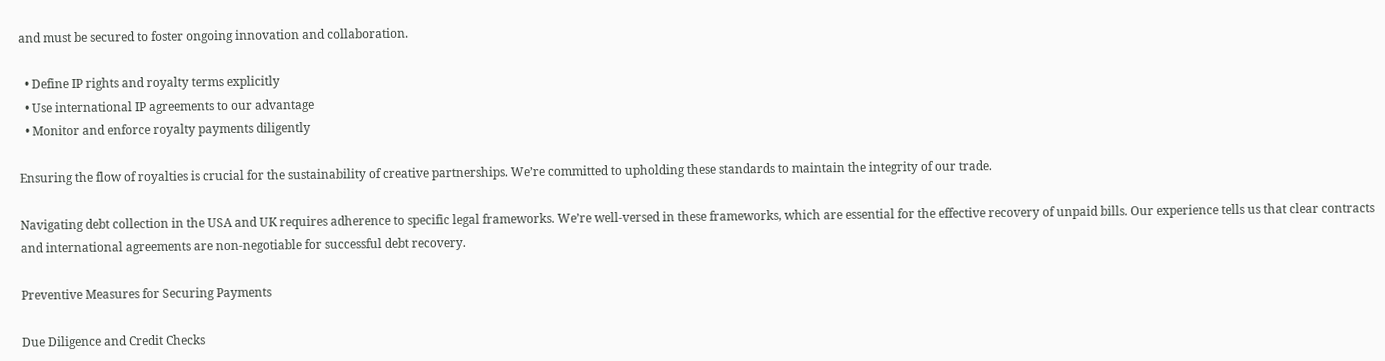and must be secured to foster ongoing innovation and collaboration.

  • Define IP rights and royalty terms explicitly
  • Use international IP agreements to our advantage
  • Monitor and enforce royalty payments diligently

Ensuring the flow of royalties is crucial for the sustainability of creative partnerships. We’re committed to upholding these standards to maintain the integrity of our trade.

Navigating debt collection in the USA and UK requires adherence to specific legal frameworks. We’re well-versed in these frameworks, which are essential for the effective recovery of unpaid bills. Our experience tells us that clear contracts and international agreements are non-negotiable for successful debt recovery.

Preventive Measures for Securing Payments

Due Diligence and Credit Checks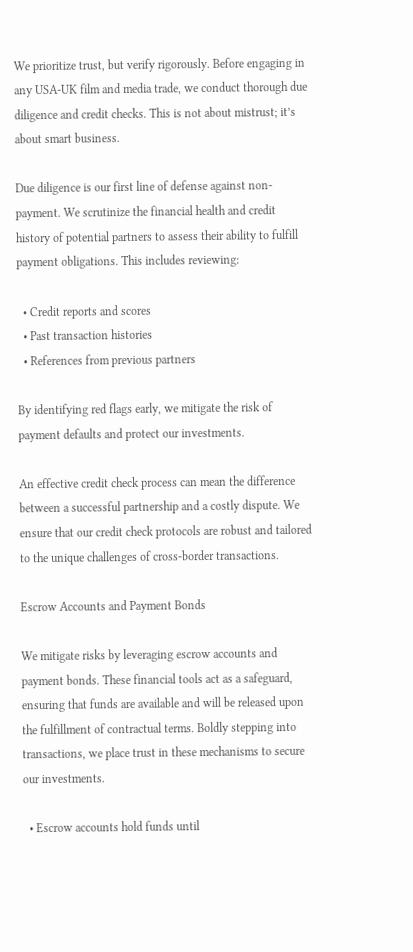We prioritize trust, but verify rigorously. Before engaging in any USA-UK film and media trade, we conduct thorough due diligence and credit checks. This is not about mistrust; it’s about smart business.

Due diligence is our first line of defense against non-payment. We scrutinize the financial health and credit history of potential partners to assess their ability to fulfill payment obligations. This includes reviewing:

  • Credit reports and scores
  • Past transaction histories
  • References from previous partners

By identifying red flags early, we mitigate the risk of payment defaults and protect our investments.

An effective credit check process can mean the difference between a successful partnership and a costly dispute. We ensure that our credit check protocols are robust and tailored to the unique challenges of cross-border transactions.

Escrow Accounts and Payment Bonds

We mitigate risks by leveraging escrow accounts and payment bonds. These financial tools act as a safeguard, ensuring that funds are available and will be released upon the fulfillment of contractual terms. Boldly stepping into transactions, we place trust in these mechanisms to secure our investments.

  • Escrow accounts hold funds until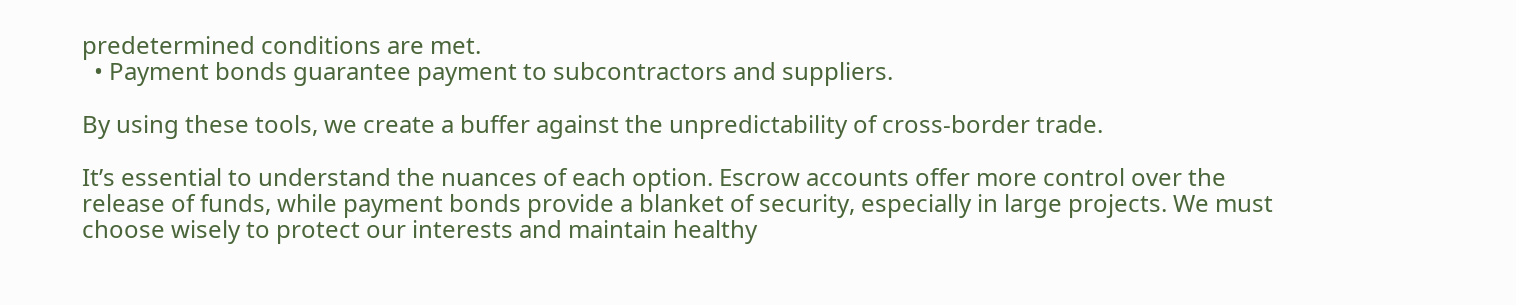predetermined conditions are met.
  • Payment bonds guarantee payment to subcontractors and suppliers.

By using these tools, we create a buffer against the unpredictability of cross-border trade.

It’s essential to understand the nuances of each option. Escrow accounts offer more control over the release of funds, while payment bonds provide a blanket of security, especially in large projects. We must choose wisely to protect our interests and maintain healthy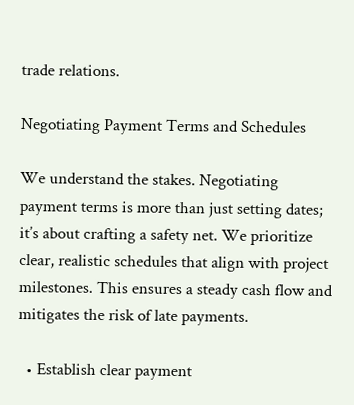trade relations.

Negotiating Payment Terms and Schedules

We understand the stakes. Negotiating payment terms is more than just setting dates; it’s about crafting a safety net. We prioritize clear, realistic schedules that align with project milestones. This ensures a steady cash flow and mitigates the risk of late payments.

  • Establish clear payment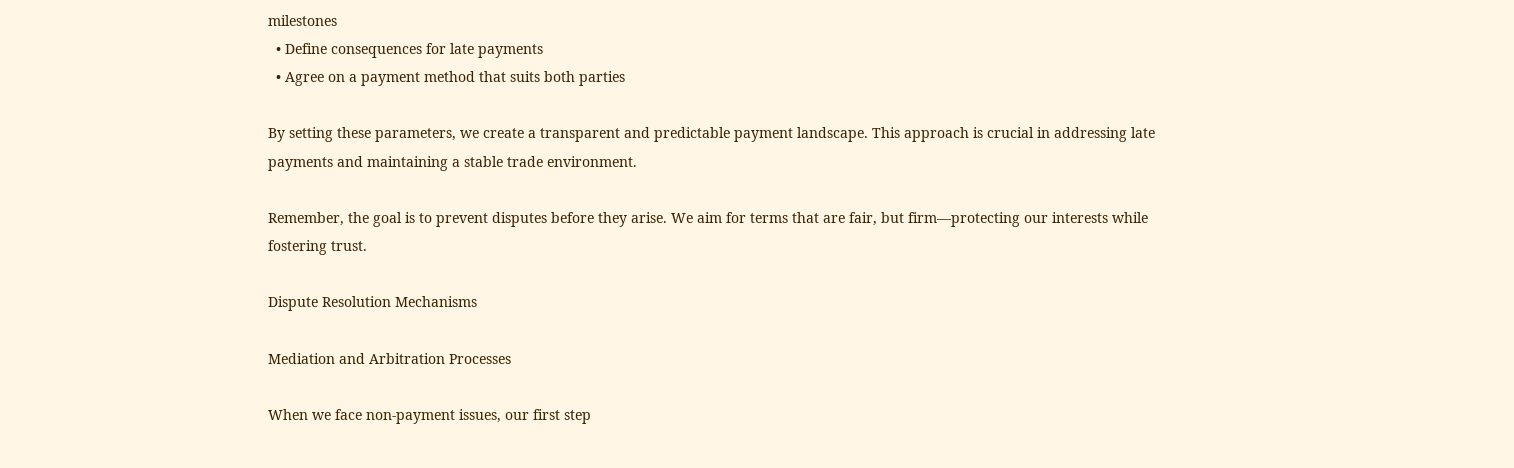milestones
  • Define consequences for late payments
  • Agree on a payment method that suits both parties

By setting these parameters, we create a transparent and predictable payment landscape. This approach is crucial in addressing late payments and maintaining a stable trade environment.

Remember, the goal is to prevent disputes before they arise. We aim for terms that are fair, but firm—protecting our interests while fostering trust.

Dispute Resolution Mechanisms

Mediation and Arbitration Processes

When we face non-payment issues, our first step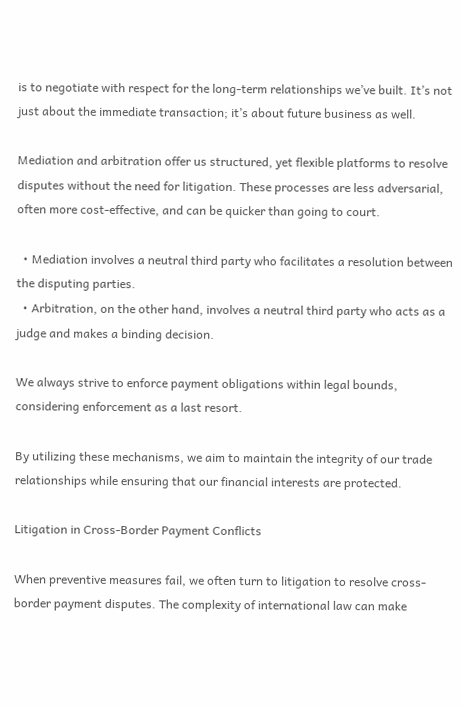is to negotiate with respect for the long-term relationships we’ve built. It’s not just about the immediate transaction; it’s about future business as well.

Mediation and arbitration offer us structured, yet flexible platforms to resolve disputes without the need for litigation. These processes are less adversarial, often more cost-effective, and can be quicker than going to court.

  • Mediation involves a neutral third party who facilitates a resolution between the disputing parties.
  • Arbitration, on the other hand, involves a neutral third party who acts as a judge and makes a binding decision.

We always strive to enforce payment obligations within legal bounds, considering enforcement as a last resort.

By utilizing these mechanisms, we aim to maintain the integrity of our trade relationships while ensuring that our financial interests are protected.

Litigation in Cross-Border Payment Conflicts

When preventive measures fail, we often turn to litigation to resolve cross-border payment disputes. The complexity of international law can make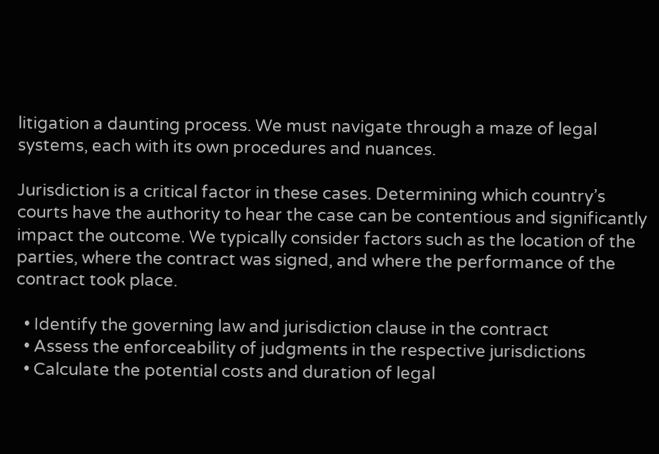litigation a daunting process. We must navigate through a maze of legal systems, each with its own procedures and nuances.

Jurisdiction is a critical factor in these cases. Determining which country’s courts have the authority to hear the case can be contentious and significantly impact the outcome. We typically consider factors such as the location of the parties, where the contract was signed, and where the performance of the contract took place.

  • Identify the governing law and jurisdiction clause in the contract
  • Assess the enforceability of judgments in the respective jurisdictions
  • Calculate the potential costs and duration of legal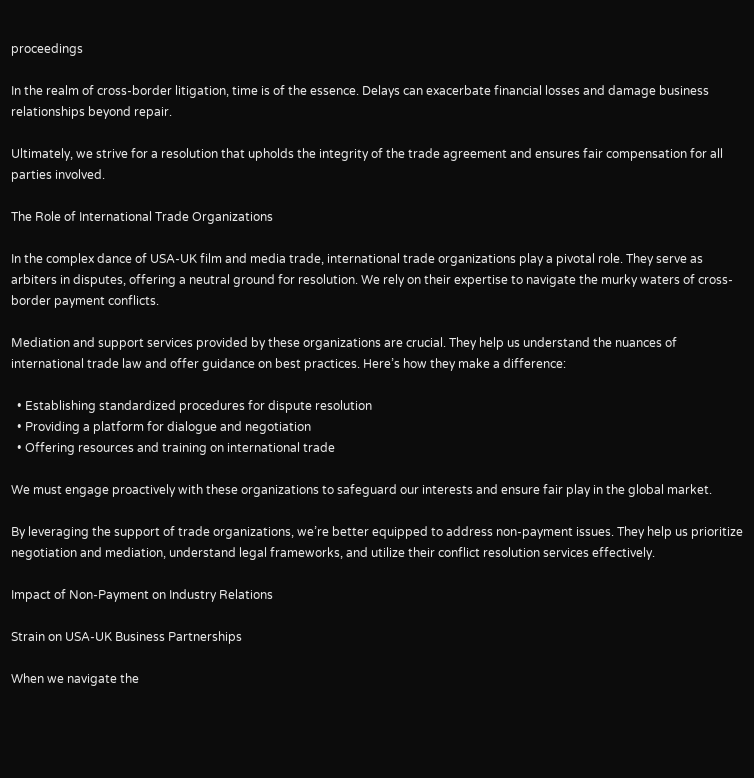proceedings

In the realm of cross-border litigation, time is of the essence. Delays can exacerbate financial losses and damage business relationships beyond repair.

Ultimately, we strive for a resolution that upholds the integrity of the trade agreement and ensures fair compensation for all parties involved.

The Role of International Trade Organizations

In the complex dance of USA-UK film and media trade, international trade organizations play a pivotal role. They serve as arbiters in disputes, offering a neutral ground for resolution. We rely on their expertise to navigate the murky waters of cross-border payment conflicts.

Mediation and support services provided by these organizations are crucial. They help us understand the nuances of international trade law and offer guidance on best practices. Here’s how they make a difference:

  • Establishing standardized procedures for dispute resolution
  • Providing a platform for dialogue and negotiation
  • Offering resources and training on international trade

We must engage proactively with these organizations to safeguard our interests and ensure fair play in the global market.

By leveraging the support of trade organizations, we’re better equipped to address non-payment issues. They help us prioritize negotiation and mediation, understand legal frameworks, and utilize their conflict resolution services effectively.

Impact of Non-Payment on Industry Relations

Strain on USA-UK Business Partnerships

When we navigate the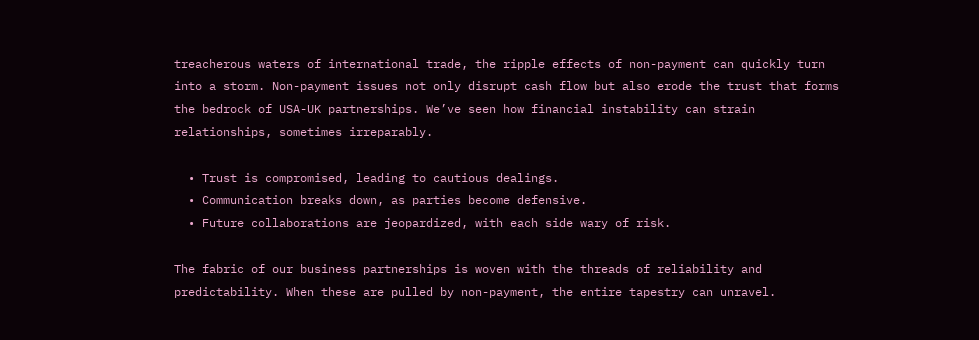treacherous waters of international trade, the ripple effects of non-payment can quickly turn into a storm. Non-payment issues not only disrupt cash flow but also erode the trust that forms the bedrock of USA-UK partnerships. We’ve seen how financial instability can strain relationships, sometimes irreparably.

  • Trust is compromised, leading to cautious dealings.
  • Communication breaks down, as parties become defensive.
  • Future collaborations are jeopardized, with each side wary of risk.

The fabric of our business partnerships is woven with the threads of reliability and predictability. When these are pulled by non-payment, the entire tapestry can unravel.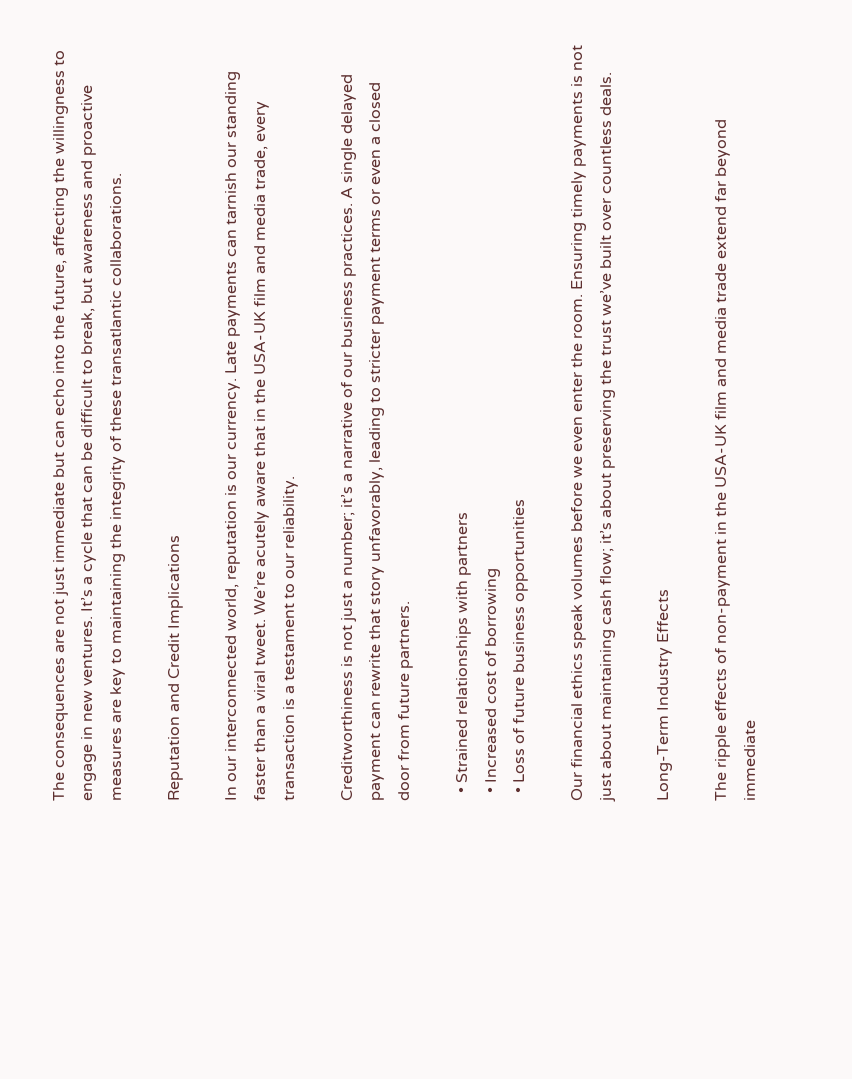The consequences are not just immediate but can echo into the future, affecting the willingness to engage in new ventures. It’s a cycle that can be difficult to break, but awareness and proactive measures are key to maintaining the integrity of these transatlantic collaborations.

Reputation and Credit Implications

In our interconnected world, reputation is our currency. Late payments can tarnish our standing faster than a viral tweet. We’re acutely aware that in the USA-UK film and media trade, every transaction is a testament to our reliability.

Creditworthiness is not just a number; it’s a narrative of our business practices. A single delayed payment can rewrite that story unfavorably, leading to stricter payment terms or even a closed door from future partners.

  • Strained relationships with partners
  • Increased cost of borrowing
  • Loss of future business opportunities

Our financial ethics speak volumes before we even enter the room. Ensuring timely payments is not just about maintaining cash flow; it’s about preserving the trust we’ve built over countless deals.

Long-Term Industry Effects

The ripple effects of non-payment in the USA-UK film and media trade extend far beyond immediate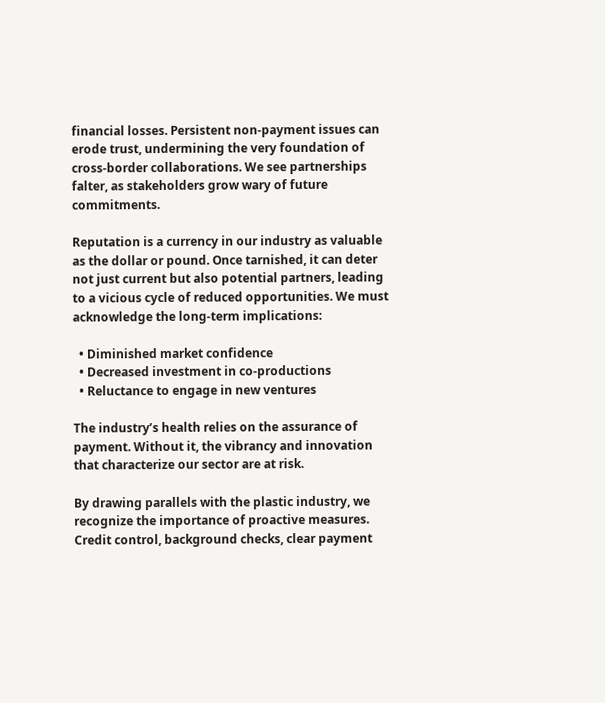financial losses. Persistent non-payment issues can erode trust, undermining the very foundation of cross-border collaborations. We see partnerships falter, as stakeholders grow wary of future commitments.

Reputation is a currency in our industry as valuable as the dollar or pound. Once tarnished, it can deter not just current but also potential partners, leading to a vicious cycle of reduced opportunities. We must acknowledge the long-term implications:

  • Diminished market confidence
  • Decreased investment in co-productions
  • Reluctance to engage in new ventures

The industry’s health relies on the assurance of payment. Without it, the vibrancy and innovation that characterize our sector are at risk.

By drawing parallels with the plastic industry, we recognize the importance of proactive measures. Credit control, background checks, clear payment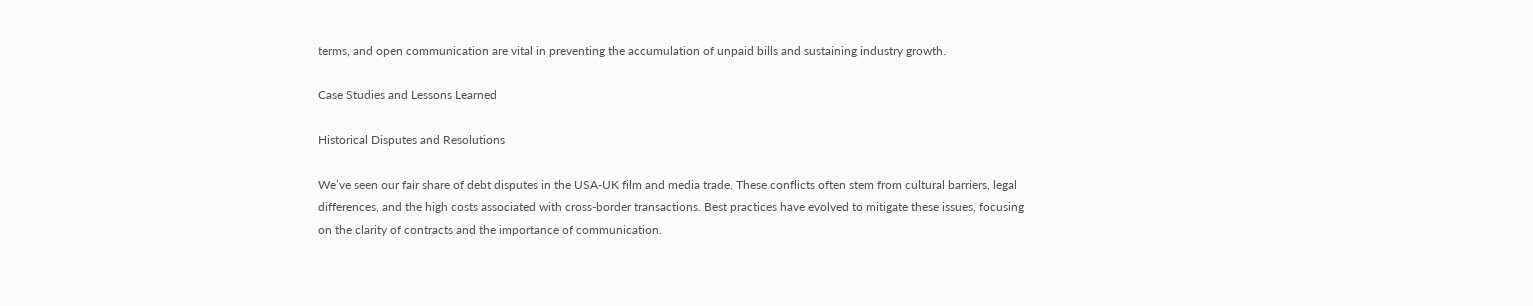terms, and open communication are vital in preventing the accumulation of unpaid bills and sustaining industry growth.

Case Studies and Lessons Learned

Historical Disputes and Resolutions

We’ve seen our fair share of debt disputes in the USA-UK film and media trade. These conflicts often stem from cultural barriers, legal differences, and the high costs associated with cross-border transactions. Best practices have evolved to mitigate these issues, focusing on the clarity of contracts and the importance of communication.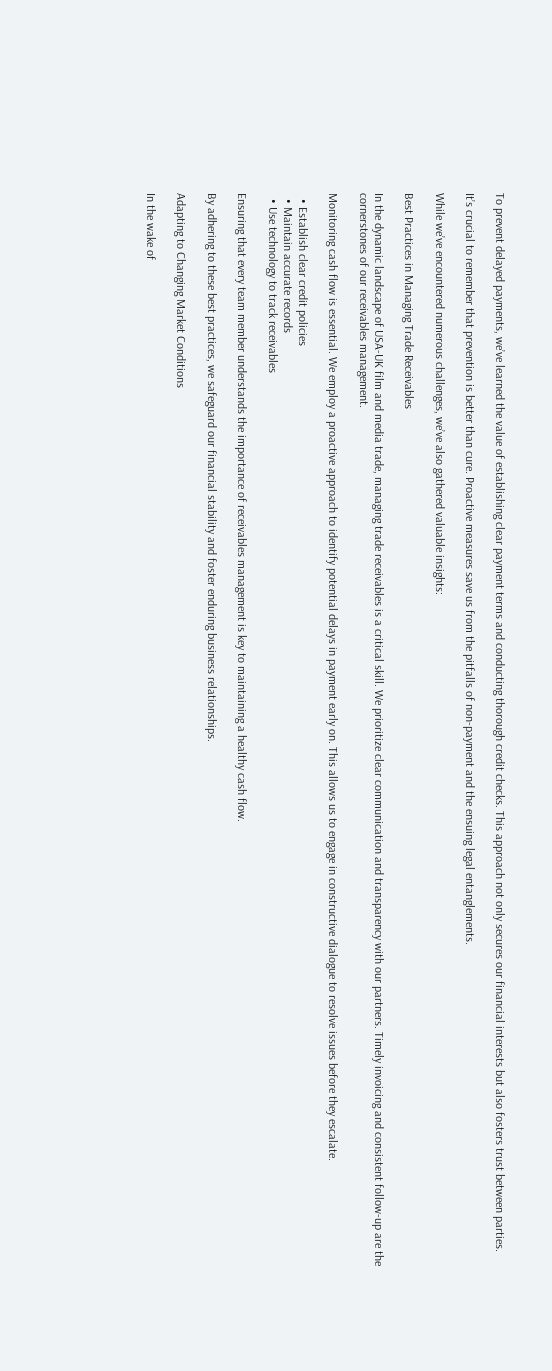To prevent delayed payments, we’ve learned the value of establishing clear payment terms and conducting thorough credit checks. This approach not only secures our financial interests but also fosters trust between parties.

It’s crucial to remember that prevention is better than cure. Proactive measures save us from the pitfalls of non-payment and the ensuing legal entanglements.

While we’ve encountered numerous challenges, we’ve also gathered valuable insights:

Best Practices in Managing Trade Receivables

In the dynamic landscape of USA-UK film and media trade, managing trade receivables is a critical skill. We prioritize clear communication and transparency with our partners. Timely invoicing and consistent follow-up are the cornerstones of our receivables management.

Monitoring cash flow is essential. We employ a proactive approach to identify potential delays in payment early on. This allows us to engage in constructive dialogue to resolve issues before they escalate.

  • Establish clear credit policies
  • Maintain accurate records
  • Use technology to track receivables

Ensuring that every team member understands the importance of receivables management is key to maintaining a healthy cash flow.

By adhering to these best practices, we safeguard our financial stability and foster enduring business relationships.

Adapting to Changing Market Conditions

In the wake of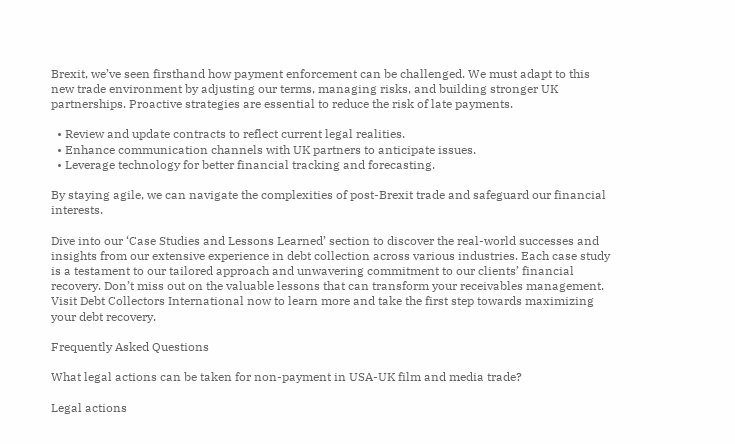Brexit, we’ve seen firsthand how payment enforcement can be challenged. We must adapt to this new trade environment by adjusting our terms, managing risks, and building stronger UK partnerships. Proactive strategies are essential to reduce the risk of late payments.

  • Review and update contracts to reflect current legal realities.
  • Enhance communication channels with UK partners to anticipate issues.
  • Leverage technology for better financial tracking and forecasting.

By staying agile, we can navigate the complexities of post-Brexit trade and safeguard our financial interests.

Dive into our ‘Case Studies and Lessons Learned’ section to discover the real-world successes and insights from our extensive experience in debt collection across various industries. Each case study is a testament to our tailored approach and unwavering commitment to our clients’ financial recovery. Don’t miss out on the valuable lessons that can transform your receivables management. Visit Debt Collectors International now to learn more and take the first step towards maximizing your debt recovery.

Frequently Asked Questions

What legal actions can be taken for non-payment in USA-UK film and media trade?

Legal actions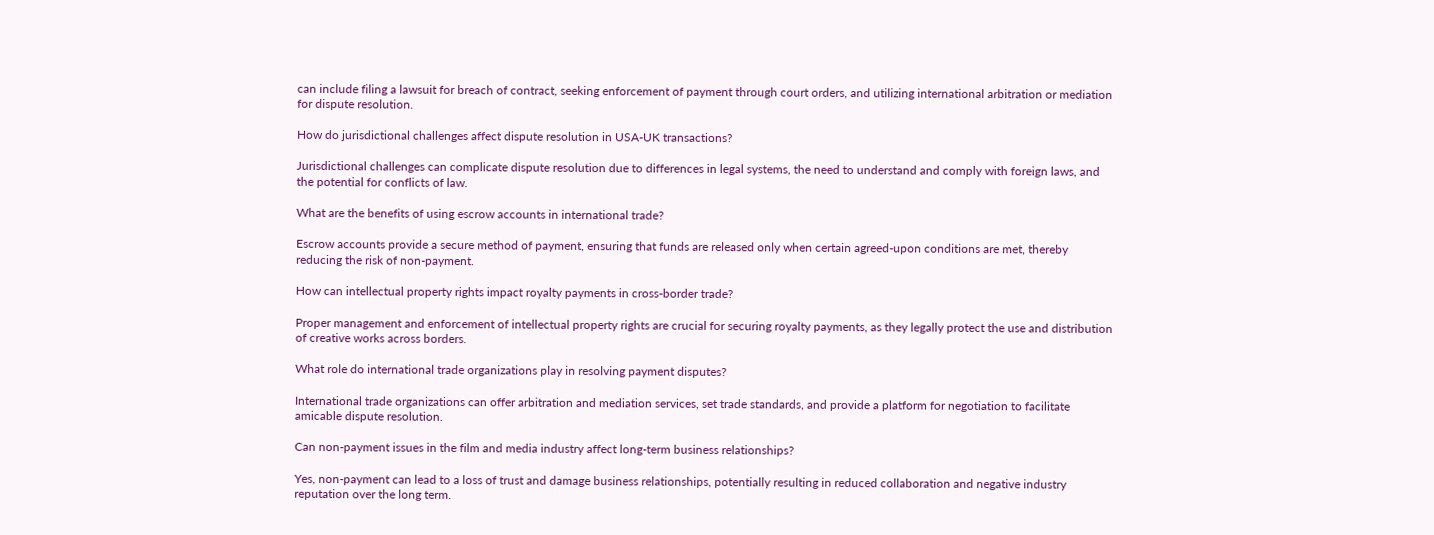can include filing a lawsuit for breach of contract, seeking enforcement of payment through court orders, and utilizing international arbitration or mediation for dispute resolution.

How do jurisdictional challenges affect dispute resolution in USA-UK transactions?

Jurisdictional challenges can complicate dispute resolution due to differences in legal systems, the need to understand and comply with foreign laws, and the potential for conflicts of law.

What are the benefits of using escrow accounts in international trade?

Escrow accounts provide a secure method of payment, ensuring that funds are released only when certain agreed-upon conditions are met, thereby reducing the risk of non-payment.

How can intellectual property rights impact royalty payments in cross-border trade?

Proper management and enforcement of intellectual property rights are crucial for securing royalty payments, as they legally protect the use and distribution of creative works across borders.

What role do international trade organizations play in resolving payment disputes?

International trade organizations can offer arbitration and mediation services, set trade standards, and provide a platform for negotiation to facilitate amicable dispute resolution.

Can non-payment issues in the film and media industry affect long-term business relationships?

Yes, non-payment can lead to a loss of trust and damage business relationships, potentially resulting in reduced collaboration and negative industry reputation over the long term.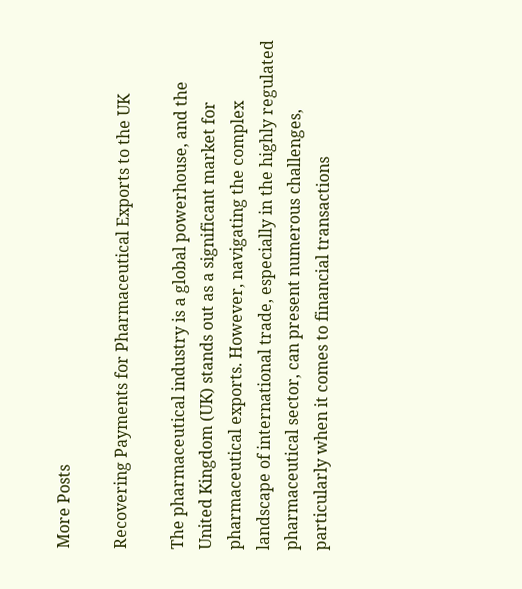More Posts

Recovering Payments for Pharmaceutical Exports to the UK

The pharmaceutical industry is a global powerhouse, and the United Kingdom (UK) stands out as a significant market for pharmaceutical exports. However, navigating the complex landscape of international trade, especially in the highly regulated pharmaceutical sector, can present numerous challenges, particularly when it comes to financial transactions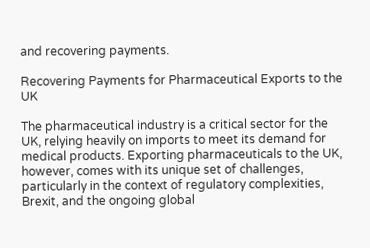and recovering payments.

Recovering Payments for Pharmaceutical Exports to the UK

The pharmaceutical industry is a critical sector for the UK, relying heavily on imports to meet its demand for medical products. Exporting pharmaceuticals to the UK, however, comes with its unique set of challenges, particularly in the context of regulatory complexities, Brexit, and the ongoing global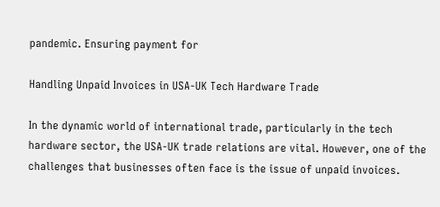pandemic. Ensuring payment for

Handling Unpaid Invoices in USA-UK Tech Hardware Trade

In the dynamic world of international trade, particularly in the tech hardware sector, the USA-UK trade relations are vital. However, one of the challenges that businesses often face is the issue of unpaid invoices.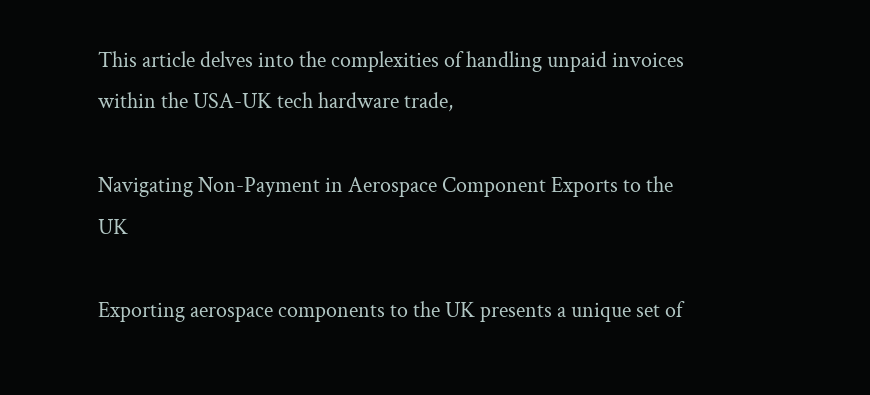This article delves into the complexities of handling unpaid invoices within the USA-UK tech hardware trade,

Navigating Non-Payment in Aerospace Component Exports to the UK

Exporting aerospace components to the UK presents a unique set of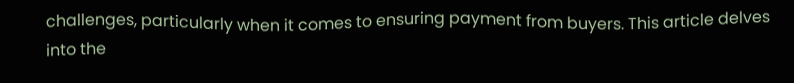challenges, particularly when it comes to ensuring payment from buyers. This article delves into the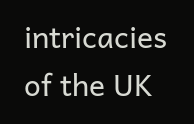intricacies of the UK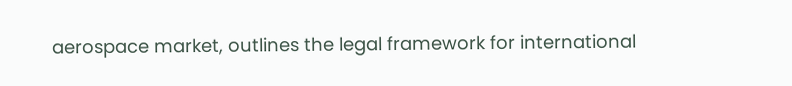aerospace market, outlines the legal framework for international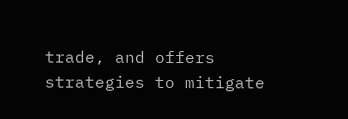trade, and offers strategies to mitigate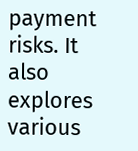payment risks. It also explores various